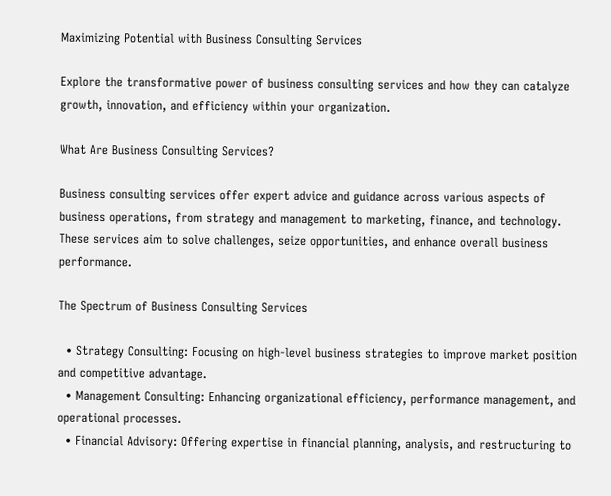Maximizing Potential with Business Consulting Services

Explore the transformative power of business consulting services and how they can catalyze growth, innovation, and efficiency within your organization.

What Are Business Consulting Services?

Business consulting services offer expert advice and guidance across various aspects of business operations, from strategy and management to marketing, finance, and technology. These services aim to solve challenges, seize opportunities, and enhance overall business performance.

The Spectrum of Business Consulting Services

  • Strategy Consulting: Focusing on high-level business strategies to improve market position and competitive advantage.
  • Management Consulting: Enhancing organizational efficiency, performance management, and operational processes.
  • Financial Advisory: Offering expertise in financial planning, analysis, and restructuring to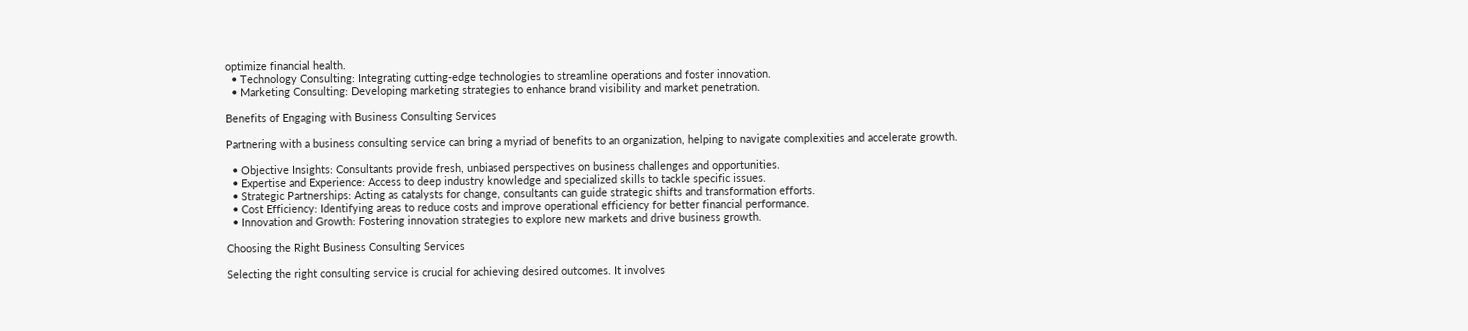optimize financial health.
  • Technology Consulting: Integrating cutting-edge technologies to streamline operations and foster innovation.
  • Marketing Consulting: Developing marketing strategies to enhance brand visibility and market penetration.

Benefits of Engaging with Business Consulting Services

Partnering with a business consulting service can bring a myriad of benefits to an organization, helping to navigate complexities and accelerate growth.

  • Objective Insights: Consultants provide fresh, unbiased perspectives on business challenges and opportunities.
  • Expertise and Experience: Access to deep industry knowledge and specialized skills to tackle specific issues.
  • Strategic Partnerships: Acting as catalysts for change, consultants can guide strategic shifts and transformation efforts.
  • Cost Efficiency: Identifying areas to reduce costs and improve operational efficiency for better financial performance.
  • Innovation and Growth: Fostering innovation strategies to explore new markets and drive business growth.

Choosing the Right Business Consulting Services

Selecting the right consulting service is crucial for achieving desired outcomes. It involves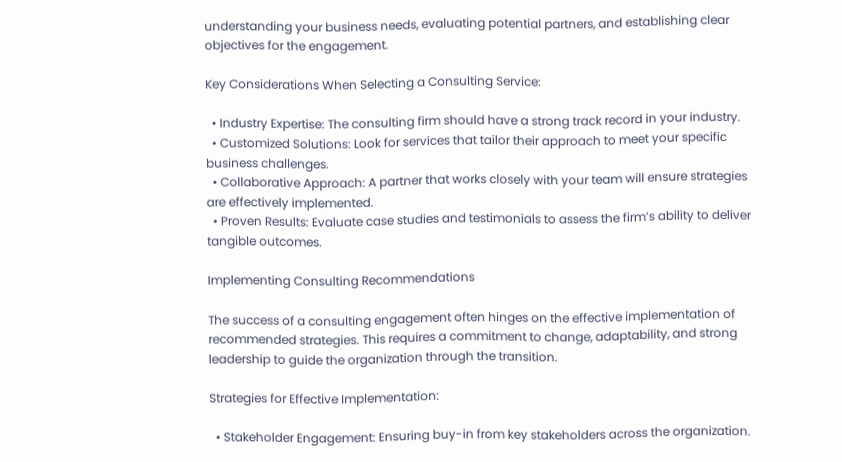understanding your business needs, evaluating potential partners, and establishing clear objectives for the engagement.

Key Considerations When Selecting a Consulting Service:

  • Industry Expertise: The consulting firm should have a strong track record in your industry.
  • Customized Solutions: Look for services that tailor their approach to meet your specific business challenges.
  • Collaborative Approach: A partner that works closely with your team will ensure strategies are effectively implemented.
  • Proven Results: Evaluate case studies and testimonials to assess the firm’s ability to deliver tangible outcomes.

Implementing Consulting Recommendations

The success of a consulting engagement often hinges on the effective implementation of recommended strategies. This requires a commitment to change, adaptability, and strong leadership to guide the organization through the transition.

Strategies for Effective Implementation:

  • Stakeholder Engagement: Ensuring buy-in from key stakeholders across the organization.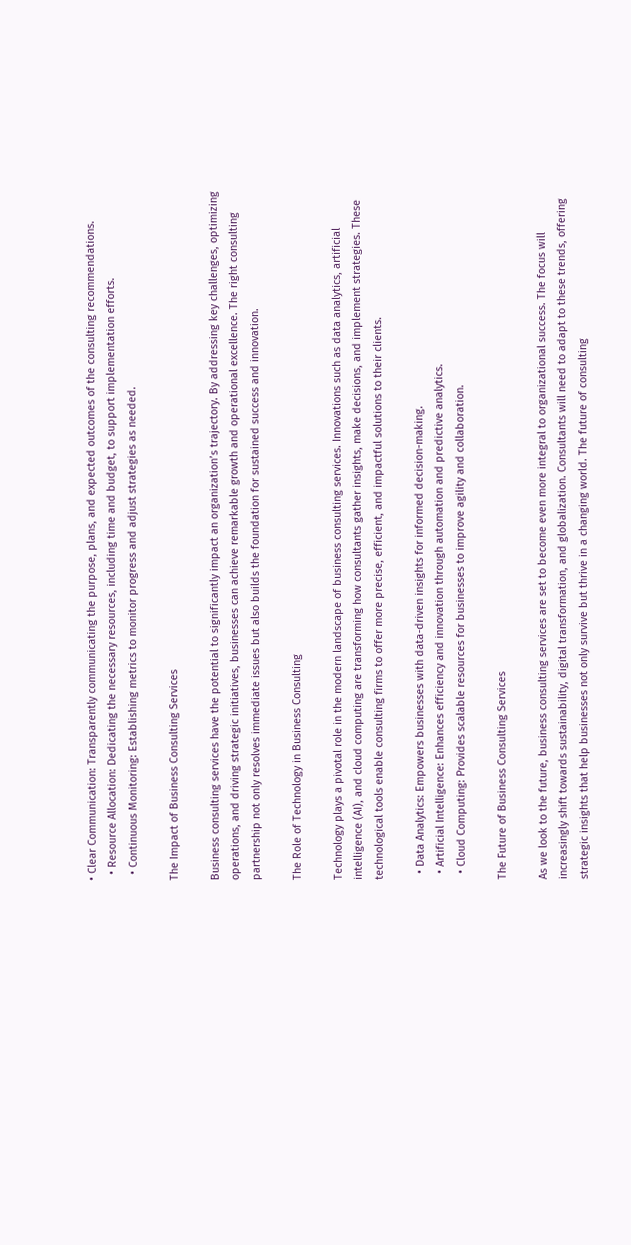• Clear Communication: Transparently communicating the purpose, plans, and expected outcomes of the consulting recommendations.
  • Resource Allocation: Dedicating the necessary resources, including time and budget, to support implementation efforts.
  • Continuous Monitoring: Establishing metrics to monitor progress and adjust strategies as needed.

The Impact of Business Consulting Services

Business consulting services have the potential to significantly impact an organization’s trajectory. By addressing key challenges, optimizing operations, and driving strategic initiatives, businesses can achieve remarkable growth and operational excellence. The right consulting partnership not only resolves immediate issues but also builds the foundation for sustained success and innovation.

The Role of Technology in Business Consulting

Technology plays a pivotal role in the modern landscape of business consulting services. Innovations such as data analytics, artificial intelligence (AI), and cloud computing are transforming how consultants gather insights, make decisions, and implement strategies. These technological tools enable consulting firms to offer more precise, efficient, and impactful solutions to their clients.

  • Data Analytics: Empowers businesses with data-driven insights for informed decision-making.
  • Artificial Intelligence: Enhances efficiency and innovation through automation and predictive analytics.
  • Cloud Computing: Provides scalable resources for businesses to improve agility and collaboration.

The Future of Business Consulting Services

As we look to the future, business consulting services are set to become even more integral to organizational success. The focus will increasingly shift towards sustainability, digital transformation, and globalization. Consultants will need to adapt to these trends, offering strategic insights that help businesses not only survive but thrive in a changing world. The future of consulting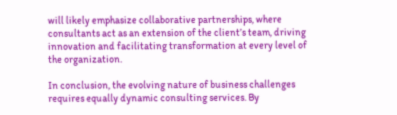will likely emphasize collaborative partnerships, where consultants act as an extension of the client’s team, driving innovation and facilitating transformation at every level of the organization.

In conclusion, the evolving nature of business challenges requires equally dynamic consulting services. By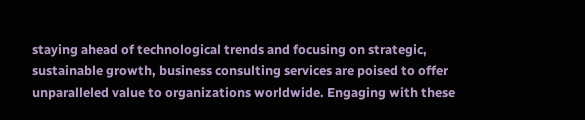staying ahead of technological trends and focusing on strategic, sustainable growth, business consulting services are poised to offer unparalleled value to organizations worldwide. Engaging with these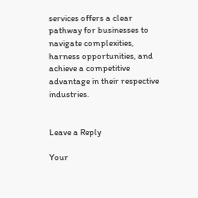services offers a clear pathway for businesses to navigate complexities, harness opportunities, and achieve a competitive advantage in their respective industries.


Leave a Reply

Your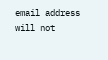email address will not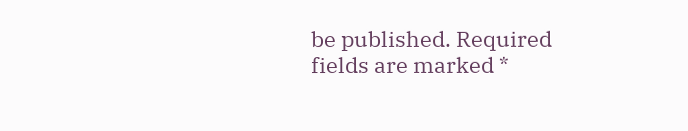be published. Required fields are marked *